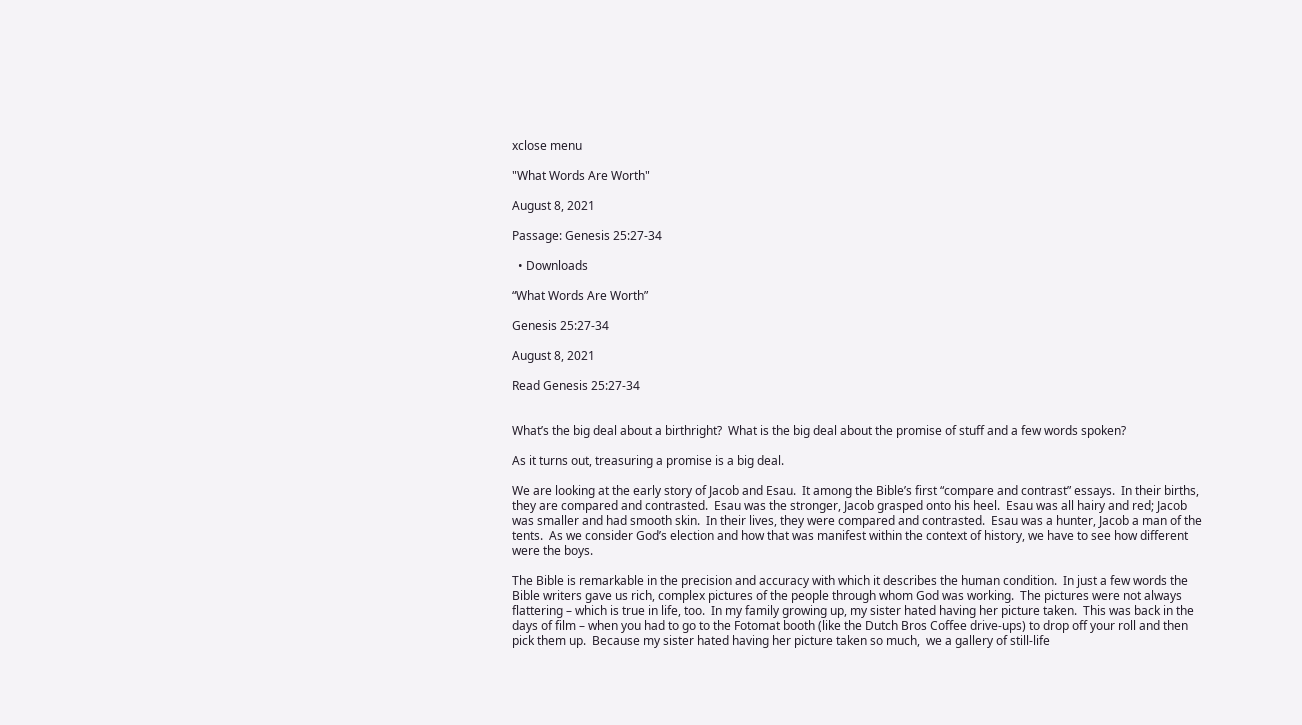xclose menu

"What Words Are Worth"

August 8, 2021

Passage: Genesis 25:27-34

  • Downloads

“What Words Are Worth”

Genesis 25:27-34

August 8, 2021

Read Genesis 25:27-34


What’s the big deal about a birthright?  What is the big deal about the promise of stuff and a few words spoken?

As it turns out, treasuring a promise is a big deal.

We are looking at the early story of Jacob and Esau.  It among the Bible’s first “compare and contrast” essays.  In their births, they are compared and contrasted.  Esau was the stronger, Jacob grasped onto his heel.  Esau was all hairy and red; Jacob was smaller and had smooth skin.  In their lives, they were compared and contrasted.  Esau was a hunter, Jacob a man of the tents.  As we consider God’s election and how that was manifest within the context of history, we have to see how different were the boys.

The Bible is remarkable in the precision and accuracy with which it describes the human condition.  In just a few words the Bible writers gave us rich, complex pictures of the people through whom God was working.  The pictures were not always flattering – which is true in life, too.  In my family growing up, my sister hated having her picture taken.  This was back in the days of film – when you had to go to the Fotomat booth (like the Dutch Bros Coffee drive-ups) to drop off your roll and then pick them up.  Because my sister hated having her picture taken so much,  we a gallery of still-life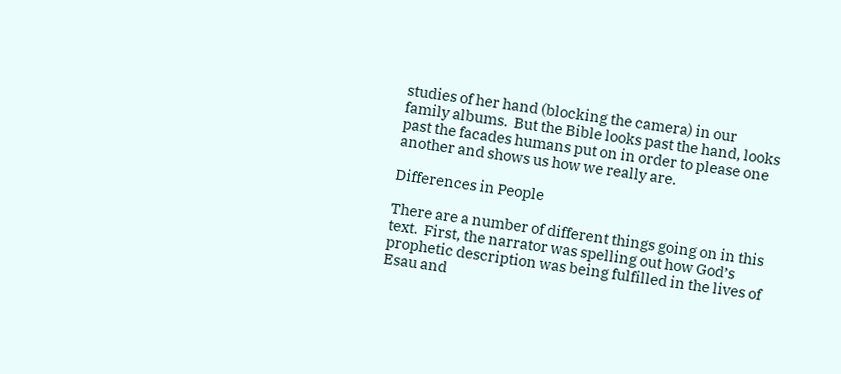studies of her hand (blocking the camera) in our family albums.  But the Bible looks past the hand, looks past the facades humans put on in order to please one another and shows us how we really are.

Differences in People

There are a number of different things going on in this text.  First, the narrator was spelling out how God’s prophetic description was being fulfilled in the lives of Esau and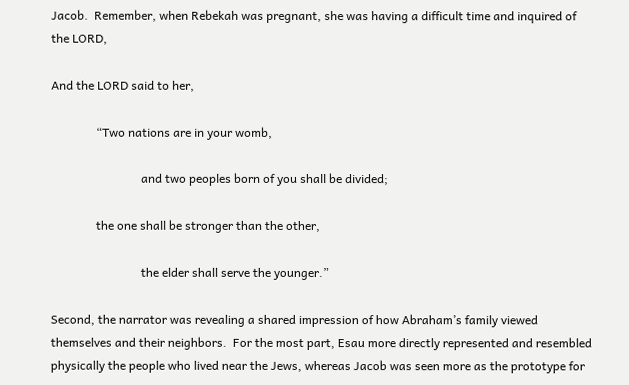Jacob.  Remember, when Rebekah was pregnant, she was having a difficult time and inquired of the LORD,

And the LORD said to her,

               “Two nations are in your womb,

                              and two peoples born of you shall be divided;

               the one shall be stronger than the other,

                              the elder shall serve the younger.”

Second, the narrator was revealing a shared impression of how Abraham’s family viewed themselves and their neighbors.  For the most part, Esau more directly represented and resembled physically the people who lived near the Jews, whereas Jacob was seen more as the prototype for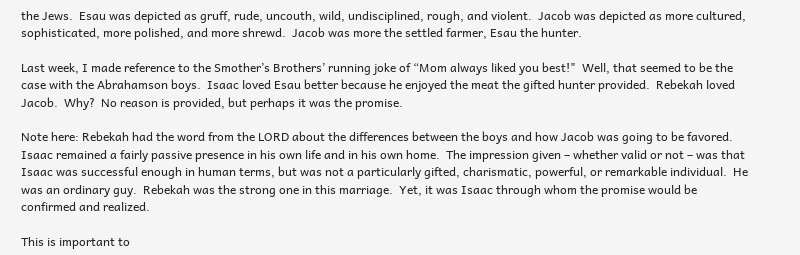the Jews.  Esau was depicted as gruff, rude, uncouth, wild, undisciplined, rough, and violent.  Jacob was depicted as more cultured, sophisticated, more polished, and more shrewd.  Jacob was more the settled farmer, Esau the hunter.

Last week, I made reference to the Smother’s Brothers’ running joke of “Mom always liked you best!"  Well, that seemed to be the case with the Abrahamson boys.  Isaac loved Esau better because he enjoyed the meat the gifted hunter provided.  Rebekah loved Jacob.  Why?  No reason is provided, but perhaps it was the promise.

Note here: Rebekah had the word from the LORD about the differences between the boys and how Jacob was going to be favored.  Isaac remained a fairly passive presence in his own life and in his own home.  The impression given – whether valid or not – was that Isaac was successful enough in human terms, but was not a particularly gifted, charismatic, powerful, or remarkable individual.  He was an ordinary guy.  Rebekah was the strong one in this marriage.  Yet, it was Isaac through whom the promise would be confirmed and realized.

This is important to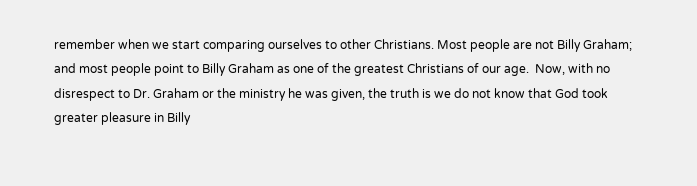remember when we start comparing ourselves to other Christians. Most people are not Billy Graham; and most people point to Billy Graham as one of the greatest Christians of our age.  Now, with no disrespect to Dr. Graham or the ministry he was given, the truth is we do not know that God took greater pleasure in Billy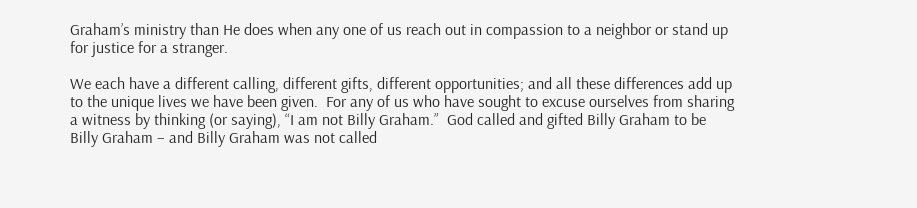Graham’s ministry than He does when any one of us reach out in compassion to a neighbor or stand up for justice for a stranger.

We each have a different calling, different gifts, different opportunities; and all these differences add up to the unique lives we have been given.  For any of us who have sought to excuse ourselves from sharing a witness by thinking (or saying), “I am not Billy Graham.”  God called and gifted Billy Graham to be Billy Graham – and Billy Graham was not called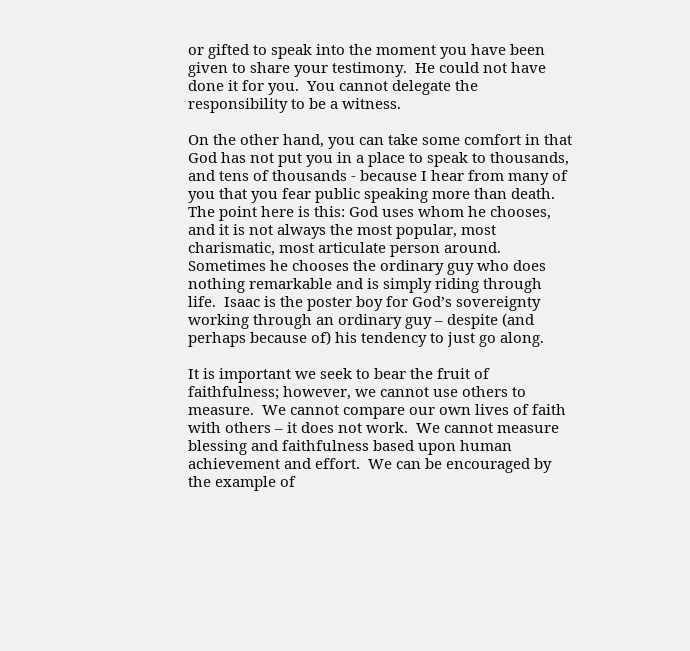or gifted to speak into the moment you have been given to share your testimony.  He could not have done it for you.  You cannot delegate the responsibility to be a witness.

On the other hand, you can take some comfort in that God has not put you in a place to speak to thousands, and tens of thousands - because I hear from many of you that you fear public speaking more than death.  The point here is this: God uses whom he chooses, and it is not always the most popular, most charismatic, most articulate person around.  Sometimes he chooses the ordinary guy who does nothing remarkable and is simply riding through life.  Isaac is the poster boy for God’s sovereignty working through an ordinary guy – despite (and perhaps because of) his tendency to just go along.

It is important we seek to bear the fruit of faithfulness; however, we cannot use others to measure.  We cannot compare our own lives of faith with others – it does not work.  We cannot measure blessing and faithfulness based upon human achievement and effort.  We can be encouraged by the example of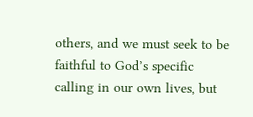others, and we must seek to be faithful to God’s specific calling in our own lives, but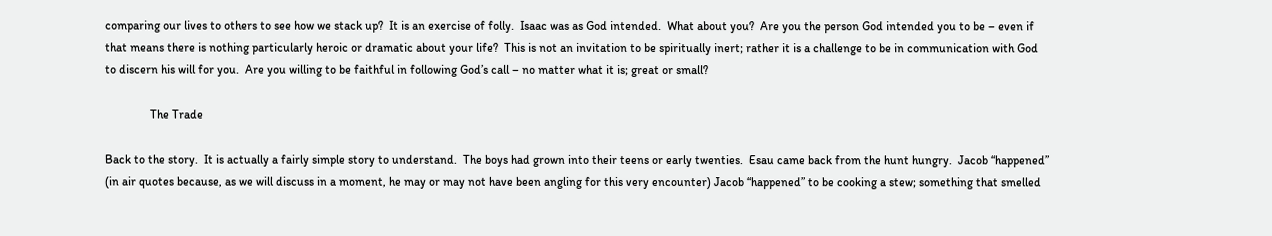comparing our lives to others to see how we stack up?  It is an exercise of folly.  Isaac was as God intended.  What about you?  Are you the person God intended you to be – even if that means there is nothing particularly heroic or dramatic about your life?  This is not an invitation to be spiritually inert; rather it is a challenge to be in communication with God to discern his will for you.  Are you willing to be faithful in following God’s call – no matter what it is; great or small?

               The Trade

Back to the story.  It is actually a fairly simple story to understand.  The boys had grown into their teens or early twenties.  Esau came back from the hunt hungry.  Jacob “happened” (in air quotes because, as we will discuss in a moment, he may or may not have been angling for this very encounter) Jacob “happened” to be cooking a stew; something that smelled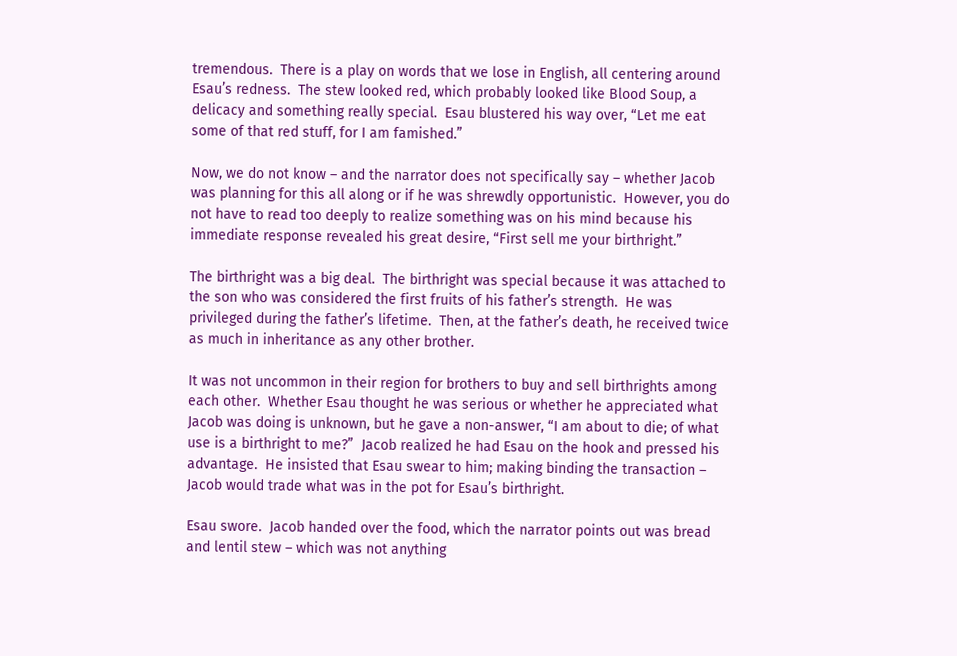tremendous.  There is a play on words that we lose in English, all centering around Esau’s redness.  The stew looked red, which probably looked like Blood Soup, a delicacy and something really special.  Esau blustered his way over, “Let me eat some of that red stuff, for I am famished.”

Now, we do not know – and the narrator does not specifically say – whether Jacob was planning for this all along or if he was shrewdly opportunistic.  However, you do not have to read too deeply to realize something was on his mind because his immediate response revealed his great desire, “First sell me your birthright.”

The birthright was a big deal.  The birthright was special because it was attached to the son who was considered the first fruits of his father’s strength.  He was privileged during the father’s lifetime.  Then, at the father’s death, he received twice as much in inheritance as any other brother.

It was not uncommon in their region for brothers to buy and sell birthrights among each other.  Whether Esau thought he was serious or whether he appreciated what Jacob was doing is unknown, but he gave a non-answer, “I am about to die; of what use is a birthright to me?”  Jacob realized he had Esau on the hook and pressed his advantage.  He insisted that Esau swear to him; making binding the transaction – Jacob would trade what was in the pot for Esau’s birthright.

Esau swore.  Jacob handed over the food, which the narrator points out was bread and lentil stew – which was not anything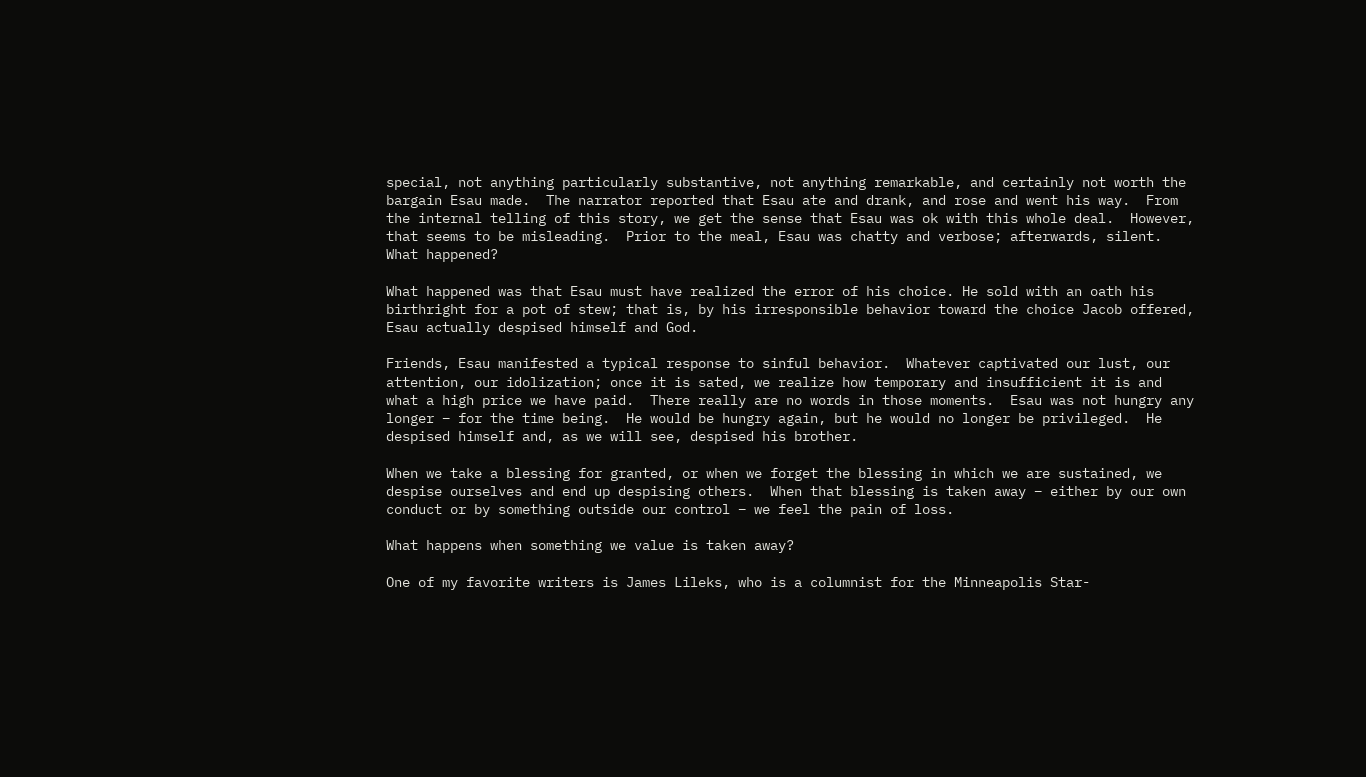special, not anything particularly substantive, not anything remarkable, and certainly not worth the bargain Esau made.  The narrator reported that Esau ate and drank, and rose and went his way.  From the internal telling of this story, we get the sense that Esau was ok with this whole deal.  However, that seems to be misleading.  Prior to the meal, Esau was chatty and verbose; afterwards, silent.  What happened?

What happened was that Esau must have realized the error of his choice. He sold with an oath his birthright for a pot of stew; that is, by his irresponsible behavior toward the choice Jacob offered, Esau actually despised himself and God.

Friends, Esau manifested a typical response to sinful behavior.  Whatever captivated our lust, our attention, our idolization; once it is sated, we realize how temporary and insufficient it is and what a high price we have paid.  There really are no words in those moments.  Esau was not hungry any longer – for the time being.  He would be hungry again, but he would no longer be privileged.  He despised himself and, as we will see, despised his brother.

When we take a blessing for granted, or when we forget the blessing in which we are sustained, we despise ourselves and end up despising others.  When that blessing is taken away – either by our own conduct or by something outside our control – we feel the pain of loss.

What happens when something we value is taken away?

One of my favorite writers is James Lileks, who is a columnist for the Minneapolis Star-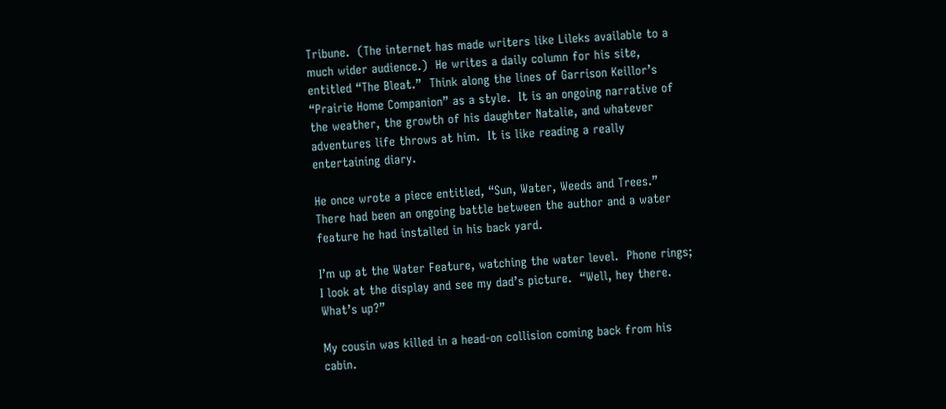Tribune.  (The internet has made writers like Lileks available to a much wider audience.)  He writes a daily column for his site, entitled “The Bleat.”  Think along the lines of Garrison Keillor’s “Prairie Home Companion” as a style.  It is an ongoing narrative of the weather, the growth of his daughter Natalie, and whatever adventures life throws at him.  It is like reading a really entertaining diary.

He once wrote a piece entitled, “Sun, Water, Weeds and Trees.”  There had been an ongoing battle between the author and a water feature he had installed in his back yard.

I’m up at the Water Feature, watching the water level.  Phone rings; I look at the display and see my dad’s picture.  “Well, hey there.  What’s up?”

My cousin was killed in a head-on collision coming back from his cabin.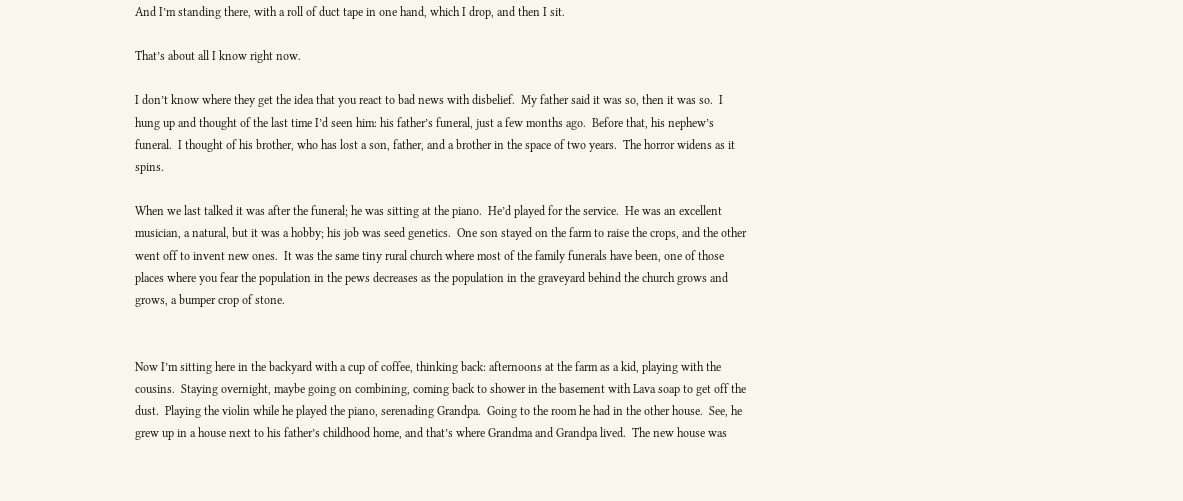And I’m standing there, with a roll of duct tape in one hand, which I drop, and then I sit.

That’s about all I know right now.

I don’t know where they get the idea that you react to bad news with disbelief.  My father said it was so, then it was so.  I hung up and thought of the last time I’d seen him: his father’s funeral, just a few months ago.  Before that, his nephew’s funeral.  I thought of his brother, who has lost a son, father, and a brother in the space of two years.  The horror widens as it spins.

When we last talked it was after the funeral; he was sitting at the piano.  He’d played for the service.  He was an excellent musician, a natural, but it was a hobby; his job was seed genetics.  One son stayed on the farm to raise the crops, and the other went off to invent new ones.  It was the same tiny rural church where most of the family funerals have been, one of those places where you fear the population in the pews decreases as the population in the graveyard behind the church grows and grows, a bumper crop of stone.


Now I’m sitting here in the backyard with a cup of coffee, thinking back: afternoons at the farm as a kid, playing with the cousins.  Staying overnight, maybe going on combining, coming back to shower in the basement with Lava soap to get off the dust.  Playing the violin while he played the piano, serenading Grandpa.  Going to the room he had in the other house.  See, he grew up in a house next to his father’s childhood home, and that’s where Grandma and Grandpa lived.  The new house was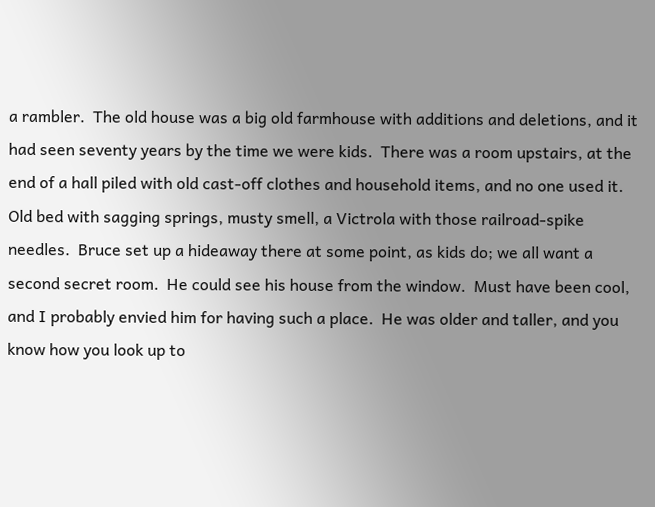a rambler.  The old house was a big old farmhouse with additions and deletions, and it had seen seventy years by the time we were kids.  There was a room upstairs, at the end of a hall piled with old cast-off clothes and household items, and no one used it.  Old bed with sagging springs, musty smell, a Victrola with those railroad-spike needles.  Bruce set up a hideaway there at some point, as kids do; we all want a second secret room.  He could see his house from the window.  Must have been cool, and I probably envied him for having such a place.  He was older and taller, and you know how you look up to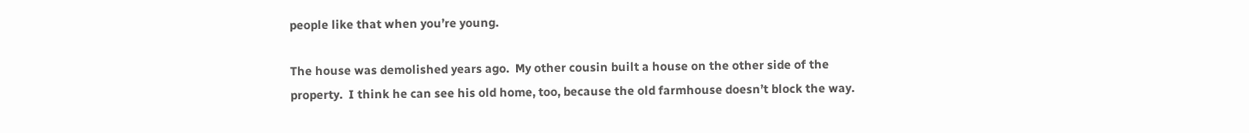people like that when you’re young.

The house was demolished years ago.  My other cousin built a house on the other side of the property.  I think he can see his old home, too, because the old farmhouse doesn’t block the way.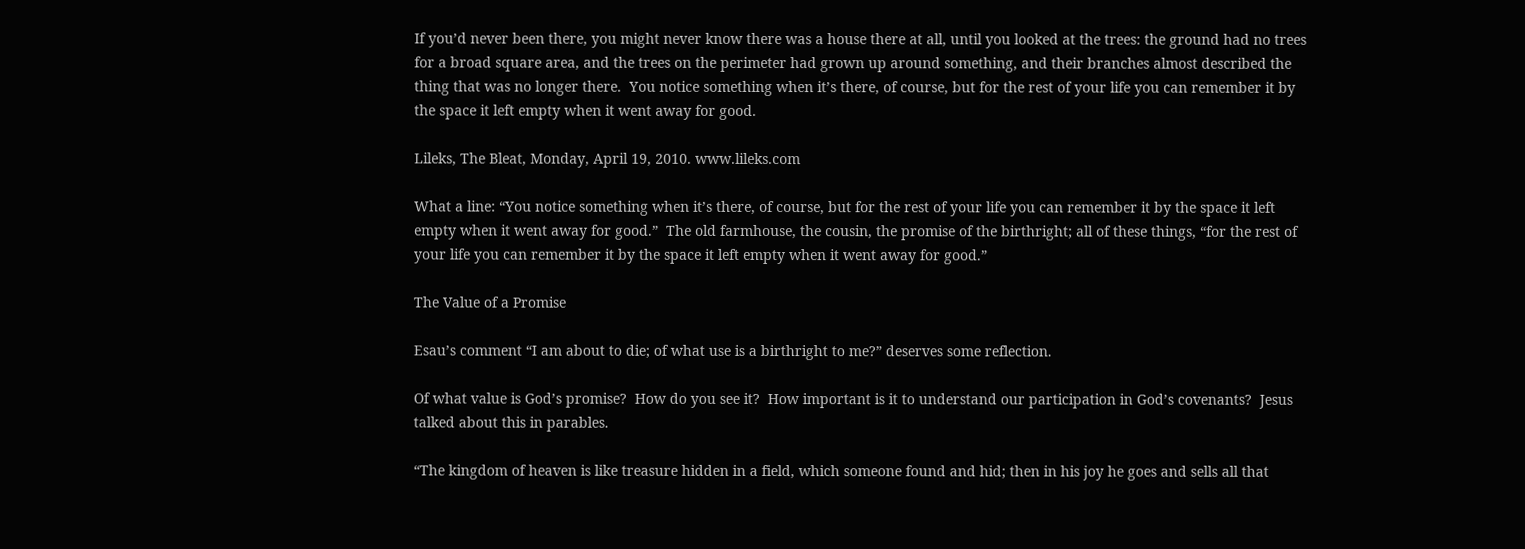If you’d never been there, you might never know there was a house there at all, until you looked at the trees: the ground had no trees for a broad square area, and the trees on the perimeter had grown up around something, and their branches almost described the thing that was no longer there.  You notice something when it’s there, of course, but for the rest of your life you can remember it by the space it left empty when it went away for good.

Lileks, The Bleat, Monday, April 19, 2010. www.lileks.com

What a line: “You notice something when it’s there, of course, but for the rest of your life you can remember it by the space it left empty when it went away for good.”  The old farmhouse, the cousin, the promise of the birthright; all of these things, “for the rest of your life you can remember it by the space it left empty when it went away for good.”

The Value of a Promise

Esau’s comment “I am about to die; of what use is a birthright to me?” deserves some reflection.

Of what value is God’s promise?  How do you see it?  How important is it to understand our participation in God’s covenants?  Jesus talked about this in parables.

“The kingdom of heaven is like treasure hidden in a field, which someone found and hid; then in his joy he goes and sells all that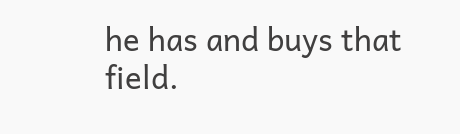he has and buys that field.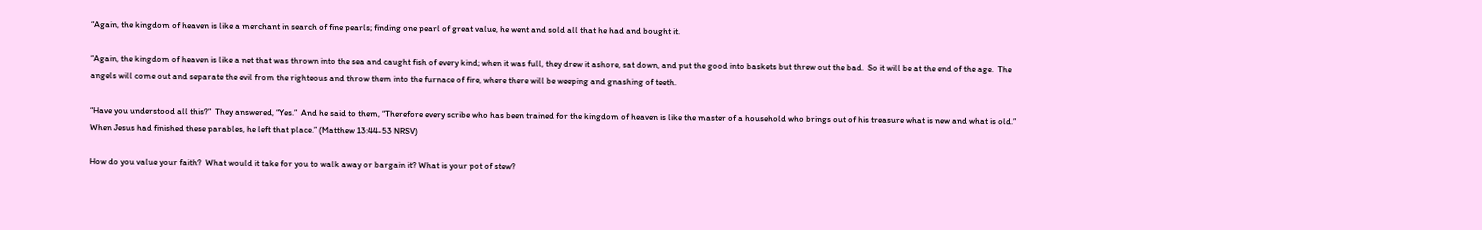“Again, the kingdom of heaven is like a merchant in search of fine pearls; finding one pearl of great value, he went and sold all that he had and bought it.

“Again, the kingdom of heaven is like a net that was thrown into the sea and caught fish of every kind; when it was full, they drew it ashore, sat down, and put the good into baskets but threw out the bad.  So it will be at the end of the age.  The angels will come out and separate the evil from the righteous and throw them into the furnace of fire, where there will be weeping and gnashing of teeth.

“Have you understood all this?”  They answered, “Yes.”  And he said to them, “Therefore every scribe who has been trained for the kingdom of heaven is like the master of a household who brings out of his treasure what is new and what is old.” When Jesus had finished these parables, he left that place.” (Matthew 13:44-53 NRSV)

How do you value your faith?  What would it take for you to walk away or bargain it? What is your pot of stew?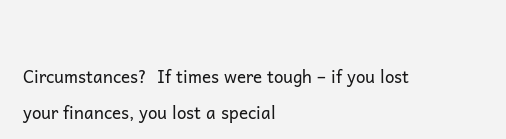Circumstances?  If times were tough – if you lost your finances, you lost a special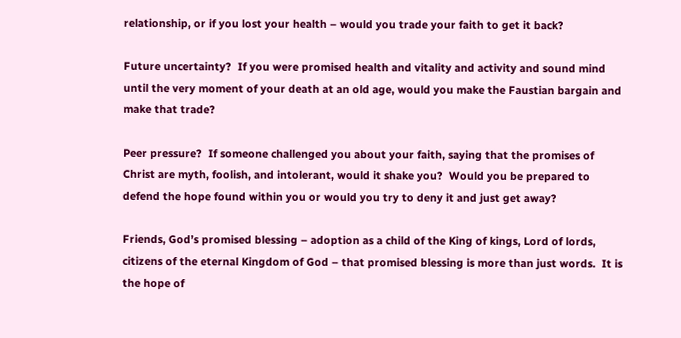relationship, or if you lost your health – would you trade your faith to get it back?

Future uncertainty?  If you were promised health and vitality and activity and sound mind until the very moment of your death at an old age, would you make the Faustian bargain and make that trade?

Peer pressure?  If someone challenged you about your faith, saying that the promises of Christ are myth, foolish, and intolerant, would it shake you?  Would you be prepared to defend the hope found within you or would you try to deny it and just get away?

Friends, God’s promised blessing – adoption as a child of the King of kings, Lord of lords, citizens of the eternal Kingdom of God – that promised blessing is more than just words.  It is the hope of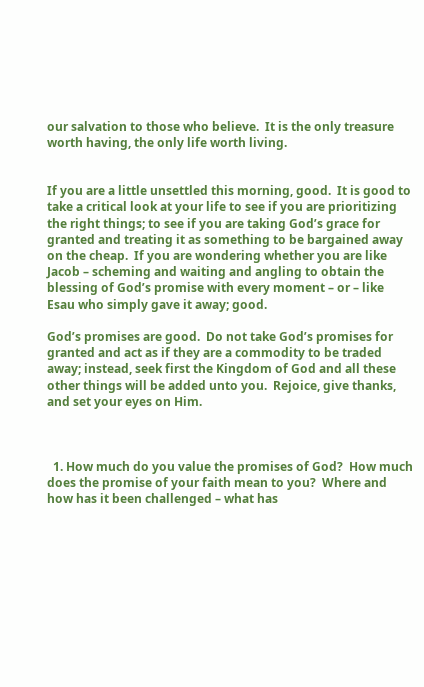our salvation to those who believe.  It is the only treasure worth having, the only life worth living.


If you are a little unsettled this morning, good.  It is good to take a critical look at your life to see if you are prioritizing the right things; to see if you are taking God’s grace for granted and treating it as something to be bargained away on the cheap.  If you are wondering whether you are like Jacob – scheming and waiting and angling to obtain the blessing of God’s promise with every moment – or – like Esau who simply gave it away; good.

God’s promises are good.  Do not take God’s promises for granted and act as if they are a commodity to be traded away; instead, seek first the Kingdom of God and all these other things will be added unto you.  Rejoice, give thanks, and set your eyes on Him.



  1. How much do you value the promises of God?  How much does the promise of your faith mean to you?  Where and how has it been challenged – what has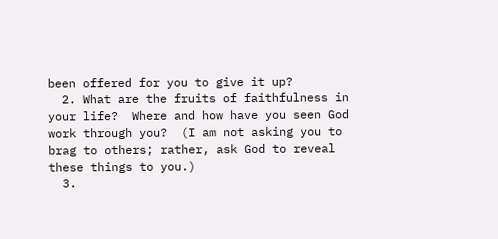been offered for you to give it up?
  2. What are the fruits of faithfulness in your life?  Where and how have you seen God work through you?  (I am not asking you to brag to others; rather, ask God to reveal these things to you.)
  3.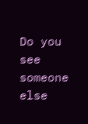Do you see someone else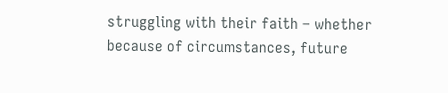struggling with their faith – whether because of circumstances, future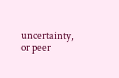uncertainty, or peer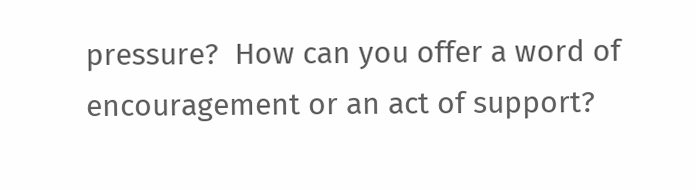pressure?  How can you offer a word of encouragement or an act of support?